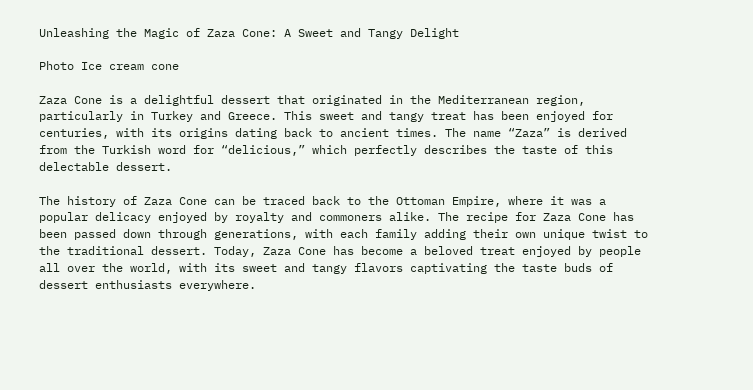Unleashing the Magic of Zaza Cone: A Sweet and Tangy Delight

Photo Ice cream cone

Zaza Cone is a delightful dessert that originated in the Mediterranean region, particularly in Turkey and Greece. This sweet and tangy treat has been enjoyed for centuries, with its origins dating back to ancient times. The name “Zaza” is derived from the Turkish word for “delicious,” which perfectly describes the taste of this delectable dessert.

The history of Zaza Cone can be traced back to the Ottoman Empire, where it was a popular delicacy enjoyed by royalty and commoners alike. The recipe for Zaza Cone has been passed down through generations, with each family adding their own unique twist to the traditional dessert. Today, Zaza Cone has become a beloved treat enjoyed by people all over the world, with its sweet and tangy flavors captivating the taste buds of dessert enthusiasts everywhere.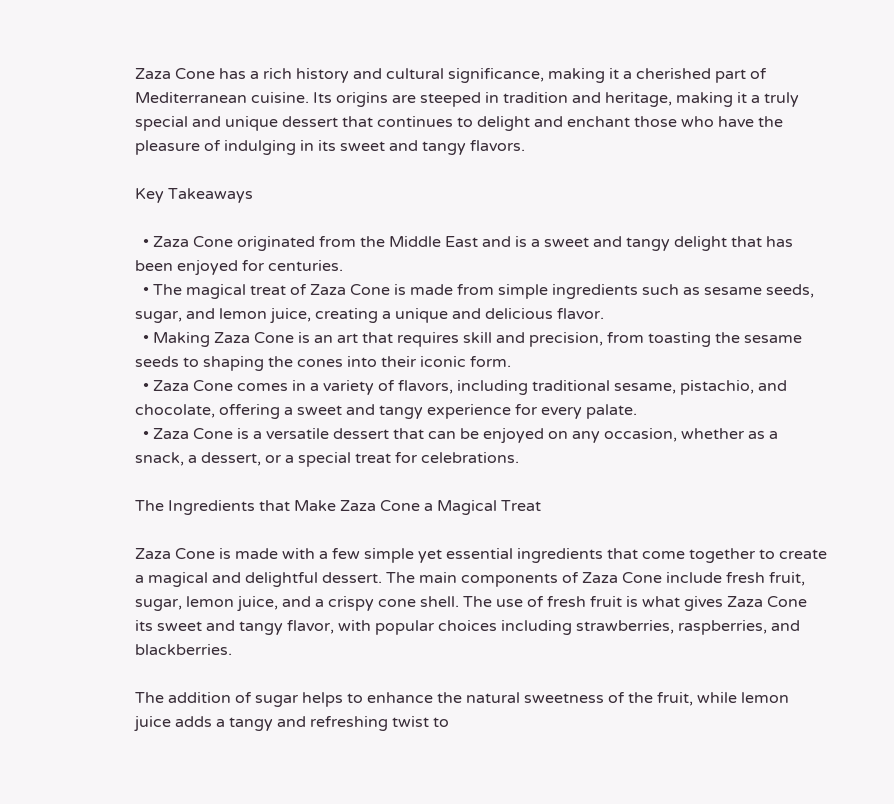Zaza Cone has a rich history and cultural significance, making it a cherished part of Mediterranean cuisine. Its origins are steeped in tradition and heritage, making it a truly special and unique dessert that continues to delight and enchant those who have the pleasure of indulging in its sweet and tangy flavors.

Key Takeaways

  • Zaza Cone originated from the Middle East and is a sweet and tangy delight that has been enjoyed for centuries.
  • The magical treat of Zaza Cone is made from simple ingredients such as sesame seeds, sugar, and lemon juice, creating a unique and delicious flavor.
  • Making Zaza Cone is an art that requires skill and precision, from toasting the sesame seeds to shaping the cones into their iconic form.
  • Zaza Cone comes in a variety of flavors, including traditional sesame, pistachio, and chocolate, offering a sweet and tangy experience for every palate.
  • Zaza Cone is a versatile dessert that can be enjoyed on any occasion, whether as a snack, a dessert, or a special treat for celebrations.

The Ingredients that Make Zaza Cone a Magical Treat

Zaza Cone is made with a few simple yet essential ingredients that come together to create a magical and delightful dessert. The main components of Zaza Cone include fresh fruit, sugar, lemon juice, and a crispy cone shell. The use of fresh fruit is what gives Zaza Cone its sweet and tangy flavor, with popular choices including strawberries, raspberries, and blackberries.

The addition of sugar helps to enhance the natural sweetness of the fruit, while lemon juice adds a tangy and refreshing twist to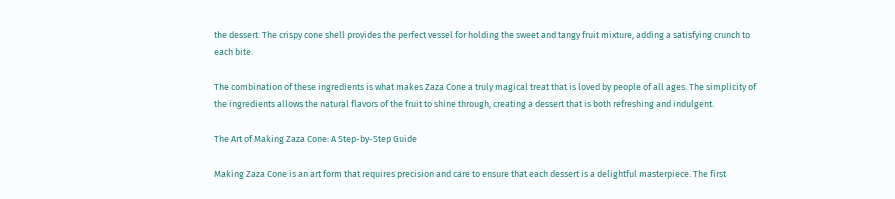the dessert. The crispy cone shell provides the perfect vessel for holding the sweet and tangy fruit mixture, adding a satisfying crunch to each bite.

The combination of these ingredients is what makes Zaza Cone a truly magical treat that is loved by people of all ages. The simplicity of the ingredients allows the natural flavors of the fruit to shine through, creating a dessert that is both refreshing and indulgent.

The Art of Making Zaza Cone: A Step-by-Step Guide

Making Zaza Cone is an art form that requires precision and care to ensure that each dessert is a delightful masterpiece. The first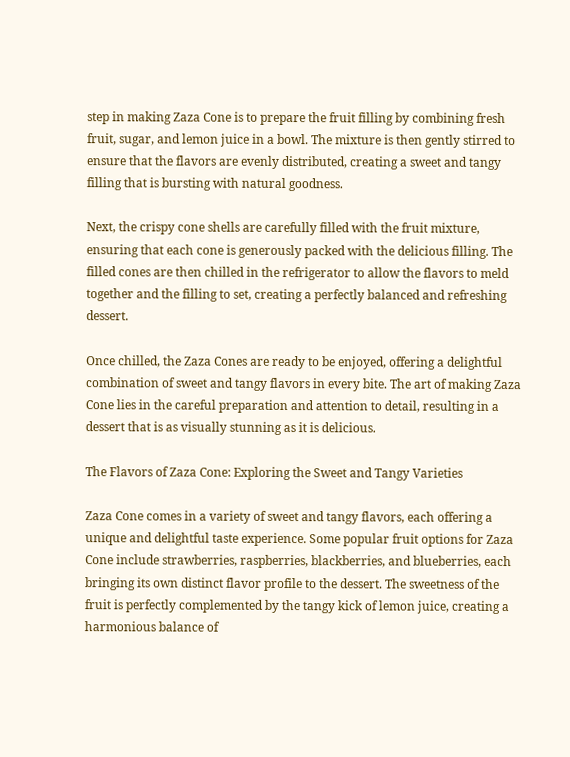step in making Zaza Cone is to prepare the fruit filling by combining fresh fruit, sugar, and lemon juice in a bowl. The mixture is then gently stirred to ensure that the flavors are evenly distributed, creating a sweet and tangy filling that is bursting with natural goodness.

Next, the crispy cone shells are carefully filled with the fruit mixture, ensuring that each cone is generously packed with the delicious filling. The filled cones are then chilled in the refrigerator to allow the flavors to meld together and the filling to set, creating a perfectly balanced and refreshing dessert.

Once chilled, the Zaza Cones are ready to be enjoyed, offering a delightful combination of sweet and tangy flavors in every bite. The art of making Zaza Cone lies in the careful preparation and attention to detail, resulting in a dessert that is as visually stunning as it is delicious.

The Flavors of Zaza Cone: Exploring the Sweet and Tangy Varieties

Zaza Cone comes in a variety of sweet and tangy flavors, each offering a unique and delightful taste experience. Some popular fruit options for Zaza Cone include strawberries, raspberries, blackberries, and blueberries, each bringing its own distinct flavor profile to the dessert. The sweetness of the fruit is perfectly complemented by the tangy kick of lemon juice, creating a harmonious balance of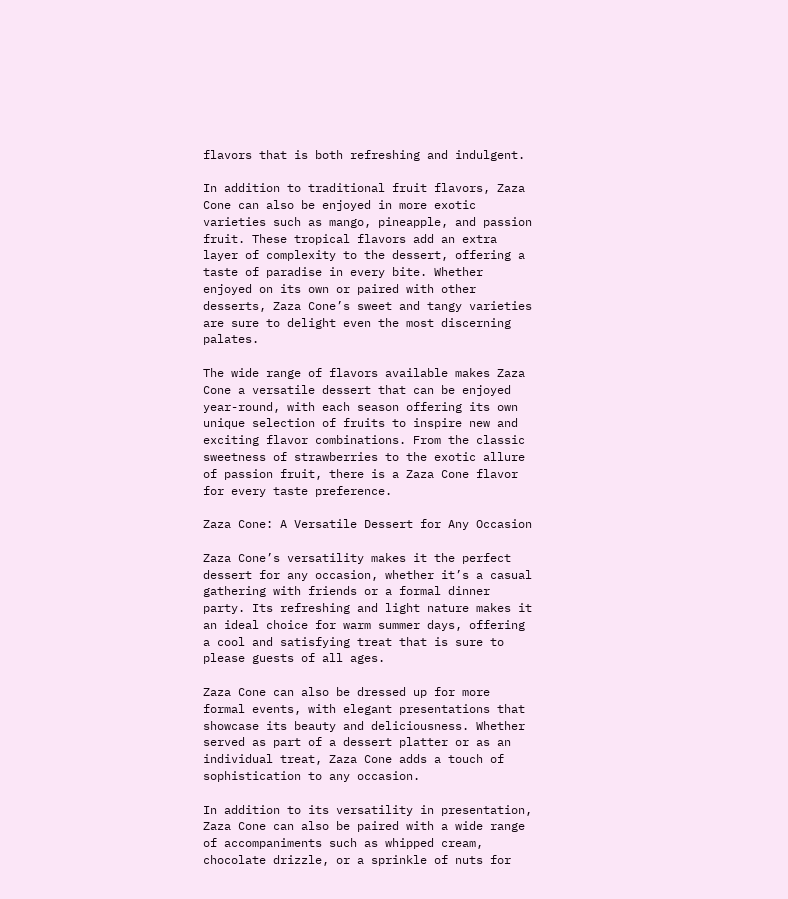flavors that is both refreshing and indulgent.

In addition to traditional fruit flavors, Zaza Cone can also be enjoyed in more exotic varieties such as mango, pineapple, and passion fruit. These tropical flavors add an extra layer of complexity to the dessert, offering a taste of paradise in every bite. Whether enjoyed on its own or paired with other desserts, Zaza Cone’s sweet and tangy varieties are sure to delight even the most discerning palates.

The wide range of flavors available makes Zaza Cone a versatile dessert that can be enjoyed year-round, with each season offering its own unique selection of fruits to inspire new and exciting flavor combinations. From the classic sweetness of strawberries to the exotic allure of passion fruit, there is a Zaza Cone flavor for every taste preference.

Zaza Cone: A Versatile Dessert for Any Occasion

Zaza Cone’s versatility makes it the perfect dessert for any occasion, whether it’s a casual gathering with friends or a formal dinner party. Its refreshing and light nature makes it an ideal choice for warm summer days, offering a cool and satisfying treat that is sure to please guests of all ages.

Zaza Cone can also be dressed up for more formal events, with elegant presentations that showcase its beauty and deliciousness. Whether served as part of a dessert platter or as an individual treat, Zaza Cone adds a touch of sophistication to any occasion.

In addition to its versatility in presentation, Zaza Cone can also be paired with a wide range of accompaniments such as whipped cream, chocolate drizzle, or a sprinkle of nuts for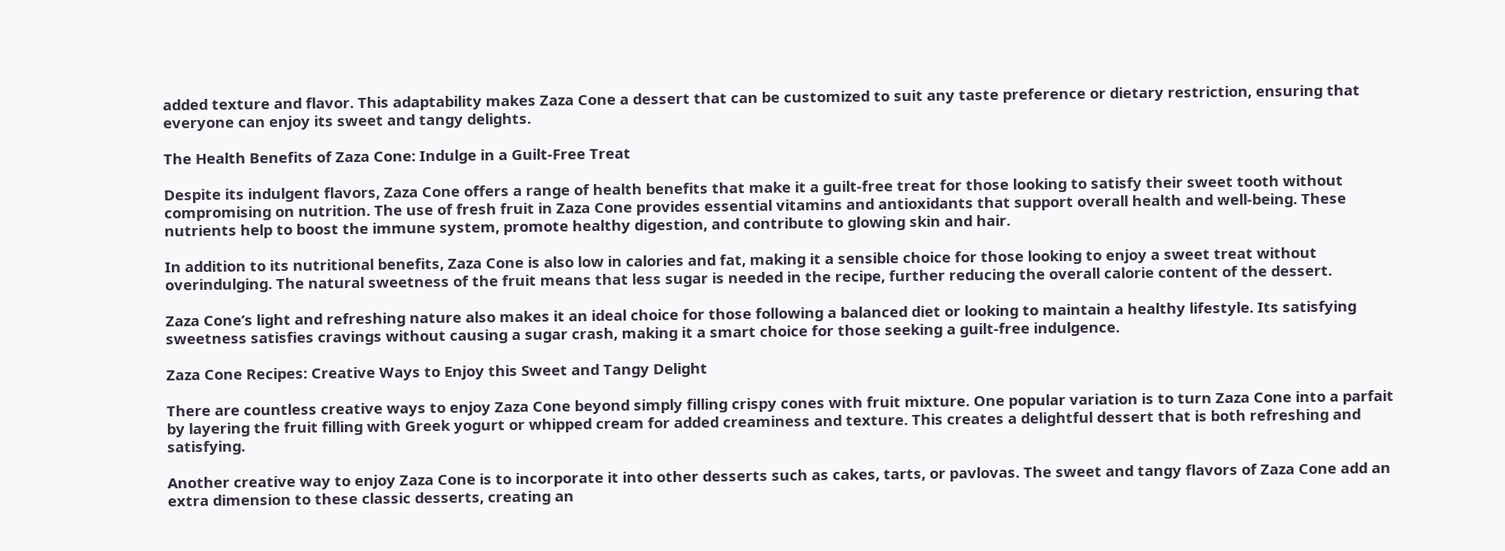added texture and flavor. This adaptability makes Zaza Cone a dessert that can be customized to suit any taste preference or dietary restriction, ensuring that everyone can enjoy its sweet and tangy delights.

The Health Benefits of Zaza Cone: Indulge in a Guilt-Free Treat

Despite its indulgent flavors, Zaza Cone offers a range of health benefits that make it a guilt-free treat for those looking to satisfy their sweet tooth without compromising on nutrition. The use of fresh fruit in Zaza Cone provides essential vitamins and antioxidants that support overall health and well-being. These nutrients help to boost the immune system, promote healthy digestion, and contribute to glowing skin and hair.

In addition to its nutritional benefits, Zaza Cone is also low in calories and fat, making it a sensible choice for those looking to enjoy a sweet treat without overindulging. The natural sweetness of the fruit means that less sugar is needed in the recipe, further reducing the overall calorie content of the dessert.

Zaza Cone’s light and refreshing nature also makes it an ideal choice for those following a balanced diet or looking to maintain a healthy lifestyle. Its satisfying sweetness satisfies cravings without causing a sugar crash, making it a smart choice for those seeking a guilt-free indulgence.

Zaza Cone Recipes: Creative Ways to Enjoy this Sweet and Tangy Delight

There are countless creative ways to enjoy Zaza Cone beyond simply filling crispy cones with fruit mixture. One popular variation is to turn Zaza Cone into a parfait by layering the fruit filling with Greek yogurt or whipped cream for added creaminess and texture. This creates a delightful dessert that is both refreshing and satisfying.

Another creative way to enjoy Zaza Cone is to incorporate it into other desserts such as cakes, tarts, or pavlovas. The sweet and tangy flavors of Zaza Cone add an extra dimension to these classic desserts, creating an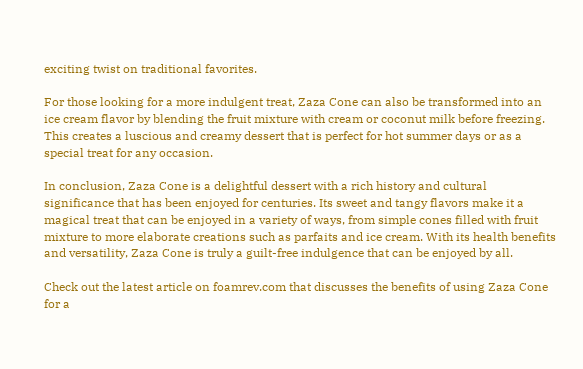exciting twist on traditional favorites.

For those looking for a more indulgent treat, Zaza Cone can also be transformed into an ice cream flavor by blending the fruit mixture with cream or coconut milk before freezing. This creates a luscious and creamy dessert that is perfect for hot summer days or as a special treat for any occasion.

In conclusion, Zaza Cone is a delightful dessert with a rich history and cultural significance that has been enjoyed for centuries. Its sweet and tangy flavors make it a magical treat that can be enjoyed in a variety of ways, from simple cones filled with fruit mixture to more elaborate creations such as parfaits and ice cream. With its health benefits and versatility, Zaza Cone is truly a guilt-free indulgence that can be enjoyed by all.

Check out the latest article on foamrev.com that discusses the benefits of using Zaza Cone for a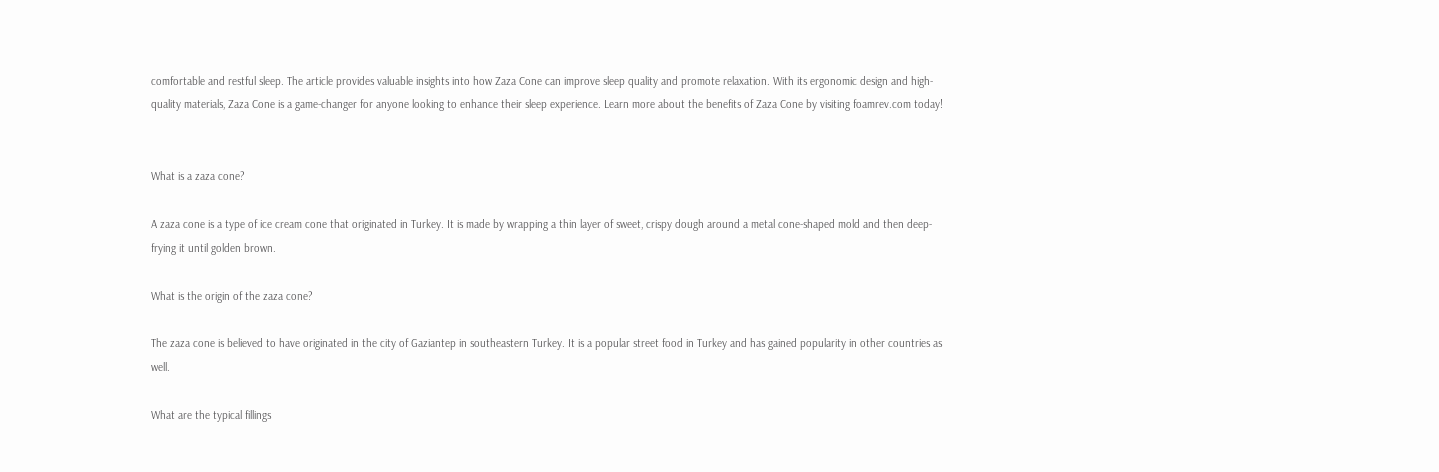comfortable and restful sleep. The article provides valuable insights into how Zaza Cone can improve sleep quality and promote relaxation. With its ergonomic design and high-quality materials, Zaza Cone is a game-changer for anyone looking to enhance their sleep experience. Learn more about the benefits of Zaza Cone by visiting foamrev.com today!


What is a zaza cone?

A zaza cone is a type of ice cream cone that originated in Turkey. It is made by wrapping a thin layer of sweet, crispy dough around a metal cone-shaped mold and then deep-frying it until golden brown.

What is the origin of the zaza cone?

The zaza cone is believed to have originated in the city of Gaziantep in southeastern Turkey. It is a popular street food in Turkey and has gained popularity in other countries as well.

What are the typical fillings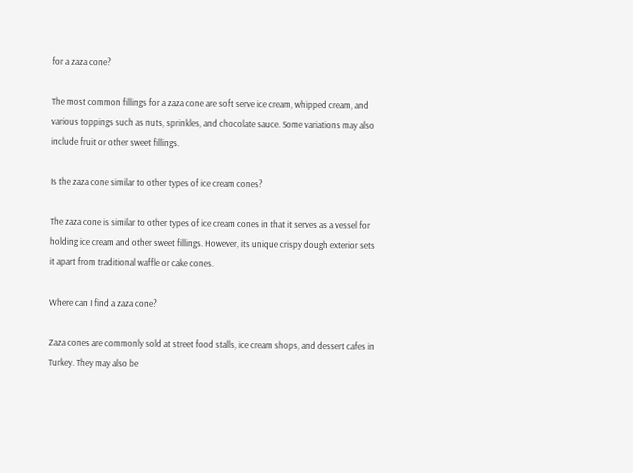for a zaza cone?

The most common fillings for a zaza cone are soft serve ice cream, whipped cream, and various toppings such as nuts, sprinkles, and chocolate sauce. Some variations may also include fruit or other sweet fillings.

Is the zaza cone similar to other types of ice cream cones?

The zaza cone is similar to other types of ice cream cones in that it serves as a vessel for holding ice cream and other sweet fillings. However, its unique crispy dough exterior sets it apart from traditional waffle or cake cones.

Where can I find a zaza cone?

Zaza cones are commonly sold at street food stalls, ice cream shops, and dessert cafes in Turkey. They may also be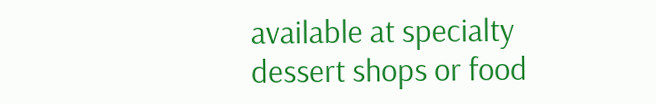available at specialty dessert shops or food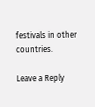festivals in other countries.

Leave a Reply